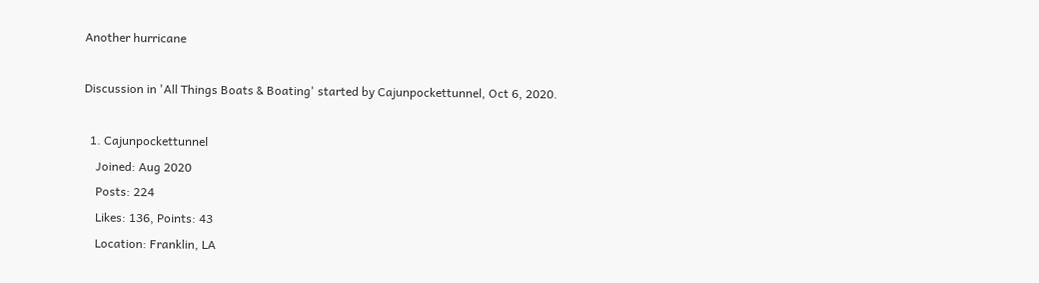Another hurricane

Discussion in 'All Things Boats & Boating' started by Cajunpockettunnel, Oct 6, 2020.

  1. Cajunpockettunnel
    Joined: Aug 2020
    Posts: 224
    Likes: 136, Points: 43
    Location: Franklin, LA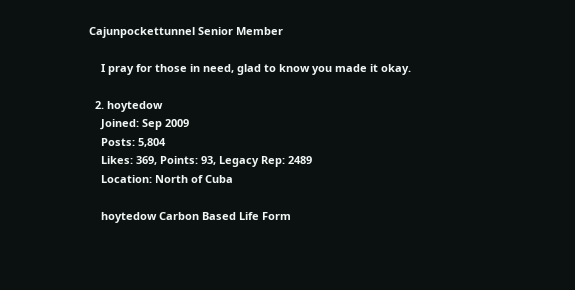Cajunpockettunnel Senior Member

    I pray for those in need, glad to know you made it okay.

  2. hoytedow
    Joined: Sep 2009
    Posts: 5,804
    Likes: 369, Points: 93, Legacy Rep: 2489
    Location: North of Cuba

    hoytedow Carbon Based Life Form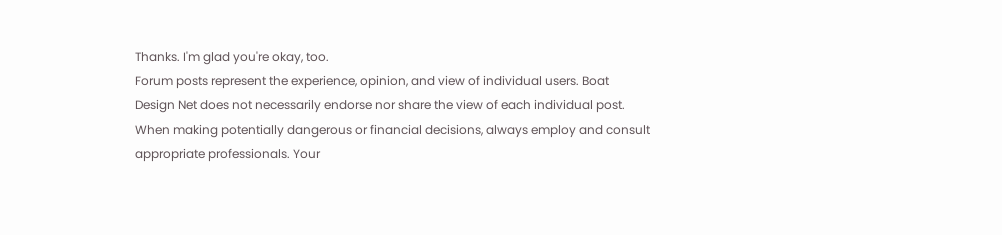Thanks. I'm glad you're okay, too.
Forum posts represent the experience, opinion, and view of individual users. Boat Design Net does not necessarily endorse nor share the view of each individual post.
When making potentially dangerous or financial decisions, always employ and consult appropriate professionals. Your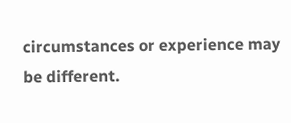circumstances or experience may be different.